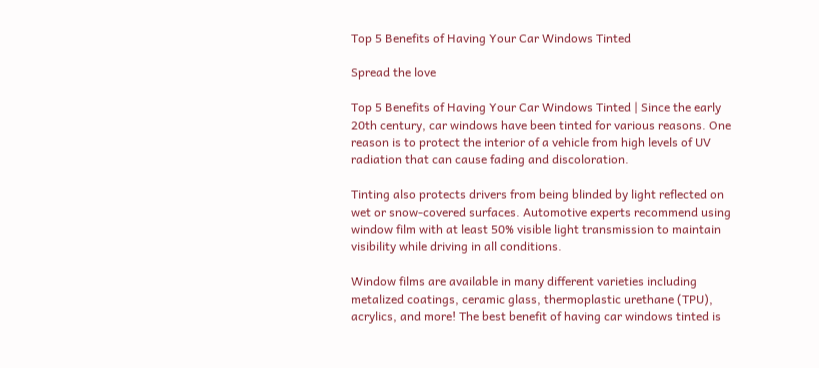Top 5 Benefits of Having Your Car Windows Tinted

Spread the love

Top 5 Benefits of Having Your Car Windows Tinted | Since the early 20th century, car windows have been tinted for various reasons. One reason is to protect the interior of a vehicle from high levels of UV radiation that can cause fading and discoloration.

Tinting also protects drivers from being blinded by light reflected on wet or snow-covered surfaces. Automotive experts recommend using window film with at least 50% visible light transmission to maintain visibility while driving in all conditions.

Window films are available in many different varieties including metalized coatings, ceramic glass, thermoplastic urethane (TPU), acrylics, and more! The best benefit of having car windows tinted is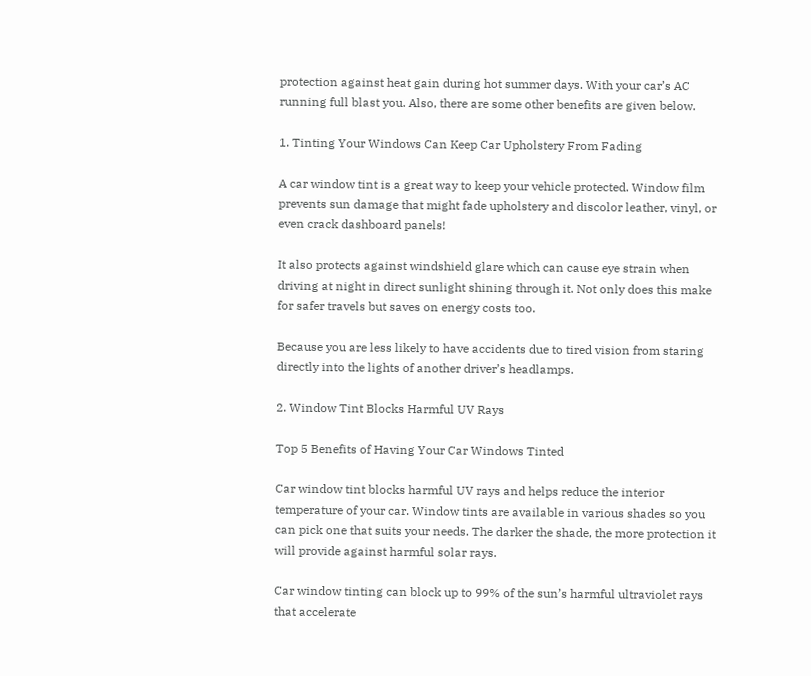protection against heat gain during hot summer days. With your car’s AC running full blast you. Also, there are some other benefits are given below.

1. Tinting Your Windows Can Keep Car Upholstery From Fading

A car window tint is a great way to keep your vehicle protected. Window film prevents sun damage that might fade upholstery and discolor leather, vinyl, or even crack dashboard panels!

It also protects against windshield glare which can cause eye strain when driving at night in direct sunlight shining through it. Not only does this make for safer travels but saves on energy costs too.

Because you are less likely to have accidents due to tired vision from staring directly into the lights of another driver’s headlamps.

2. Window Tint Blocks Harmful UV Rays

Top 5 Benefits of Having Your Car Windows Tinted

Car window tint blocks harmful UV rays and helps reduce the interior temperature of your car. Window tints are available in various shades so you can pick one that suits your needs. The darker the shade, the more protection it will provide against harmful solar rays.

Car window tinting can block up to 99% of the sun’s harmful ultraviolet rays that accelerate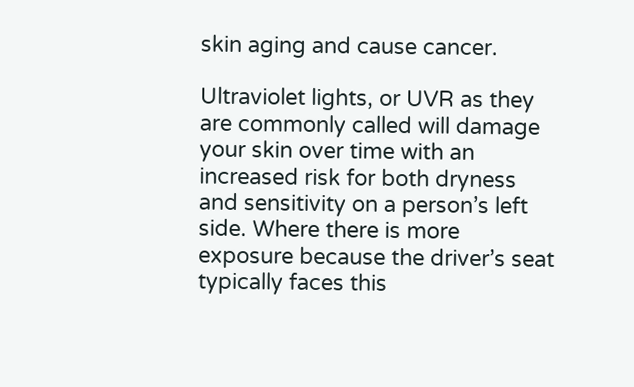skin aging and cause cancer.

Ultraviolet lights, or UVR as they are commonly called will damage your skin over time with an increased risk for both dryness and sensitivity on a person’s left side. Where there is more exposure because the driver’s seat typically faces this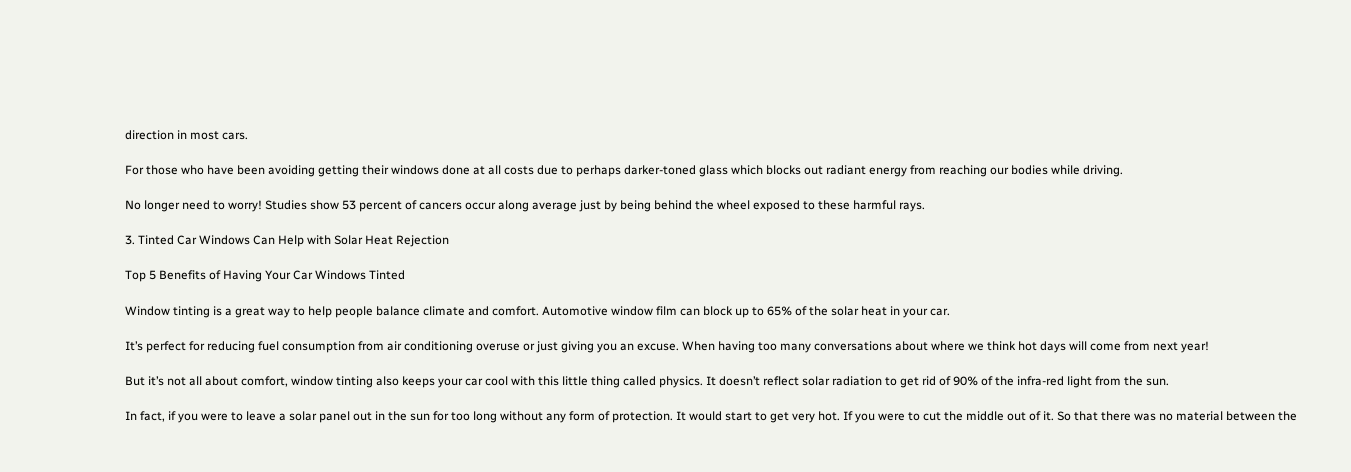direction in most cars.

For those who have been avoiding getting their windows done at all costs due to perhaps darker-toned glass which blocks out radiant energy from reaching our bodies while driving.

No longer need to worry! Studies show 53 percent of cancers occur along average just by being behind the wheel exposed to these harmful rays.

3. Tinted Car Windows Can Help with Solar Heat Rejection

Top 5 Benefits of Having Your Car Windows Tinted

Window tinting is a great way to help people balance climate and comfort. Automotive window film can block up to 65% of the solar heat in your car.

It’s perfect for reducing fuel consumption from air conditioning overuse or just giving you an excuse. When having too many conversations about where we think hot days will come from next year!

But it’s not all about comfort, window tinting also keeps your car cool with this little thing called physics. It doesn’t reflect solar radiation to get rid of 90% of the infra-red light from the sun.

In fact, if you were to leave a solar panel out in the sun for too long without any form of protection. It would start to get very hot. If you were to cut the middle out of it. So that there was no material between the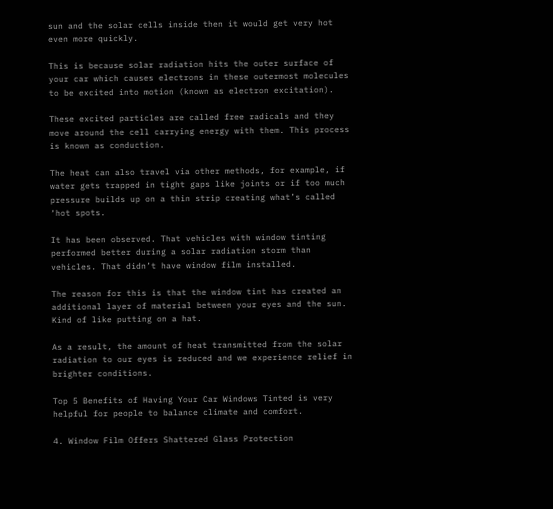sun and the solar cells inside then it would get very hot even more quickly.

This is because solar radiation hits the outer surface of your car which causes electrons in these outermost molecules to be excited into motion (known as electron excitation).

These excited particles are called free radicals and they move around the cell carrying energy with them. This process is known as conduction.

The heat can also travel via other methods, for example, if water gets trapped in tight gaps like joints or if too much pressure builds up on a thin strip creating what’s called ‘hot spots.

It has been observed. That vehicles with window tinting performed better during a solar radiation storm than vehicles. That didn’t have window film installed.

The reason for this is that the window tint has created an additional layer of material between your eyes and the sun.  Kind of like putting on a hat.

As a result, the amount of heat transmitted from the solar radiation to our eyes is reduced and we experience relief in brighter conditions.

Top 5 Benefits of Having Your Car Windows Tinted is very helpful for people to balance climate and comfort.

4. Window Film Offers Shattered Glass Protection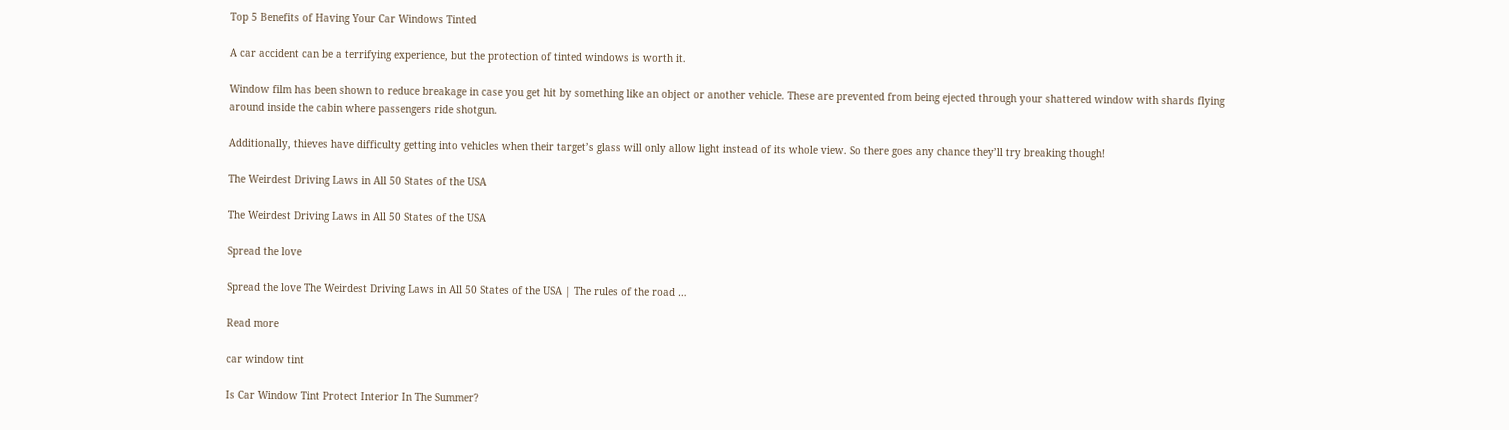Top 5 Benefits of Having Your Car Windows Tinted

A car accident can be a terrifying experience, but the protection of tinted windows is worth it.

Window film has been shown to reduce breakage in case you get hit by something like an object or another vehicle. These are prevented from being ejected through your shattered window with shards flying around inside the cabin where passengers ride shotgun.

Additionally, thieves have difficulty getting into vehicles when their target’s glass will only allow light instead of its whole view. So there goes any chance they’ll try breaking though!

The Weirdest Driving Laws in All 50 States of the USA

The Weirdest Driving Laws in All 50 States of the USA

Spread the love

Spread the love The Weirdest Driving Laws in All 50 States of the USA | The rules of the road …

Read more

car window tint

Is Car Window Tint Protect Interior In The Summer?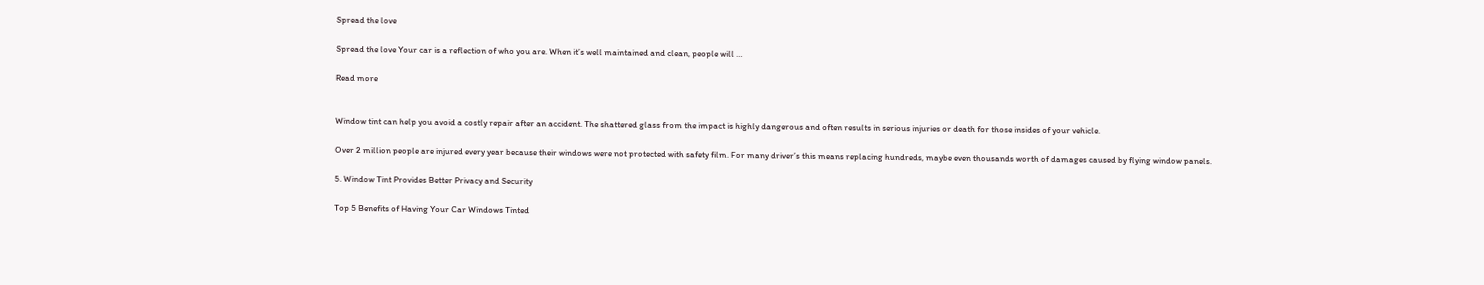Spread the love

Spread the love Your car is a reflection of who you are. When it’s well maintained and clean, people will …

Read more


Window tint can help you avoid a costly repair after an accident. The shattered glass from the impact is highly dangerous and often results in serious injuries or death for those insides of your vehicle.

Over 2 million people are injured every year because their windows were not protected with safety film. For many driver’s this means replacing hundreds, maybe even thousands worth of damages caused by flying window panels.

5. Window Tint Provides Better Privacy and Security

Top 5 Benefits of Having Your Car Windows Tinted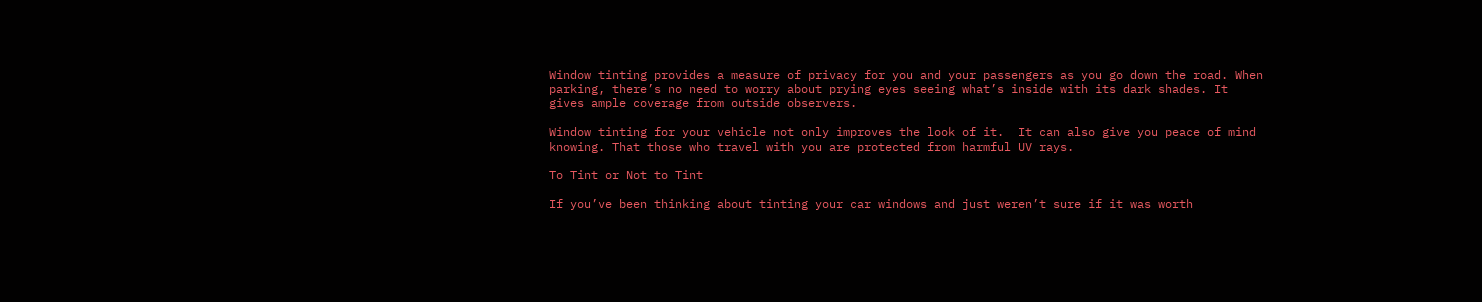Window tinting provides a measure of privacy for you and your passengers as you go down the road. When parking, there’s no need to worry about prying eyes seeing what’s inside with its dark shades. It gives ample coverage from outside observers.

Window tinting for your vehicle not only improves the look of it.  It can also give you peace of mind knowing. That those who travel with you are protected from harmful UV rays.

To Tint or Not to Tint

If you’ve been thinking about tinting your car windows and just weren’t sure if it was worth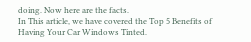doing. Now here are the facts.
In This article, we have covered the Top 5 Benefits of Having Your Car Windows Tinted.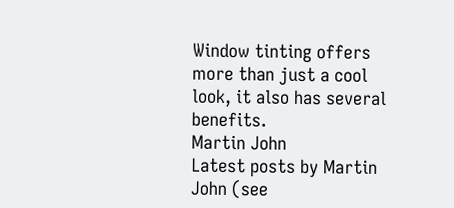Window tinting offers more than just a cool look, it also has several benefits.
Martin John
Latest posts by Martin John (see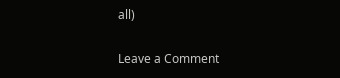all)

Leave a Comment